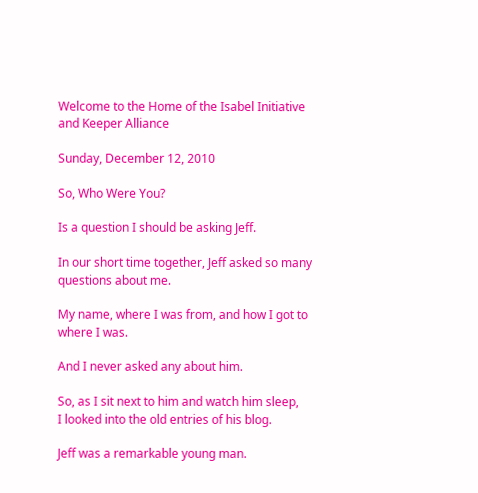Welcome to the Home of the Isabel Initiative and Keeper Alliance

Sunday, December 12, 2010

So, Who Were You?

Is a question I should be asking Jeff.

In our short time together, Jeff asked so many questions about me.

My name, where I was from, and how I got to where I was.

And I never asked any about him.

So, as I sit next to him and watch him sleep,
I looked into the old entries of his blog.

Jeff was a remarkable young man.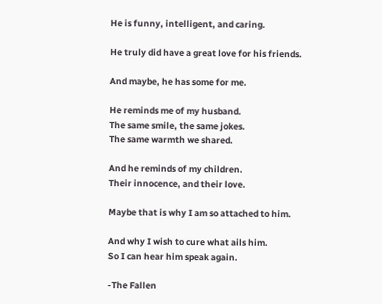He is funny, intelligent, and caring.

He truly did have a great love for his friends.

And maybe, he has some for me.

He reminds me of my husband.
The same smile, the same jokes.
The same warmth we shared.

And he reminds of my children.
Their innocence, and their love.

Maybe that is why I am so attached to him.

And why I wish to cure what ails him.
So I can hear him speak again.

-The Fallen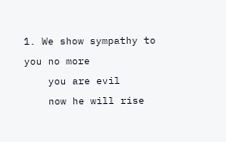1. We show sympathy to you no more
    you are evil
    now he will rise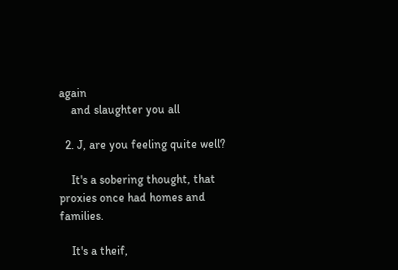again
    and slaughter you all

  2. J, are you feeling quite well?

    It's a sobering thought, that proxies once had homes and families.

    It's a theif,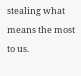stealing what means the most to us.